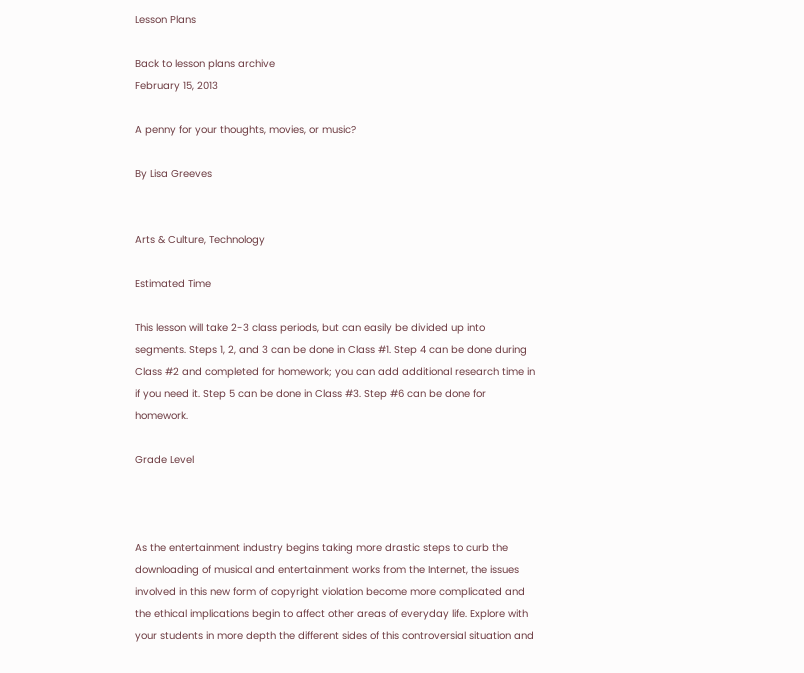Lesson Plans

Back to lesson plans archive
February 15, 2013

A penny for your thoughts, movies, or music?

By Lisa Greeves


Arts & Culture, Technology

Estimated Time

This lesson will take 2-3 class periods, but can easily be divided up into segments. Steps 1, 2, and 3 can be done in Class #1. Step 4 can be done during Class #2 and completed for homework; you can add additional research time in if you need it. Step 5 can be done in Class #3. Step #6 can be done for homework.

Grade Level



As the entertainment industry begins taking more drastic steps to curb the downloading of musical and entertainment works from the Internet, the issues involved in this new form of copyright violation become more complicated and the ethical implications begin to affect other areas of everyday life. Explore with your students in more depth the different sides of this controversial situation and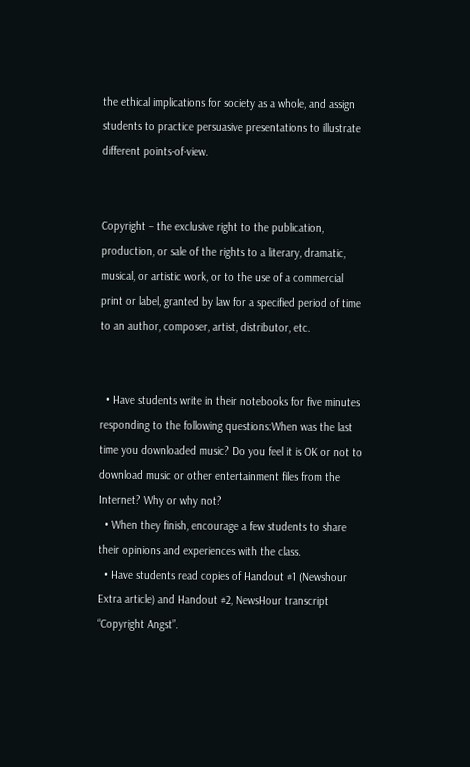the ethical implications for society as a whole, and assign students to practice persuasive presentations to illustrate different points-of-view.


Copyright – the exclusive right to the publication, production, or sale of the rights to a literary, dramatic, musical, or artistic work, or to the use of a commercial print or label, granted by law for a specified period of time to an author, composer, artist, distributor, etc.


  • Have students write in their notebooks for five minutes responding to the following questions:When was the last time you downloaded music? Do you feel it is OK or not to download music or other entertainment files from the Internet? Why or why not?
  • When they finish, encourage a few students to share their opinions and experiences with the class.
  • Have students read copies of Handout #1 (Newshour Extra article) and Handout #2, NewsHour transcript “Copyright Angst”.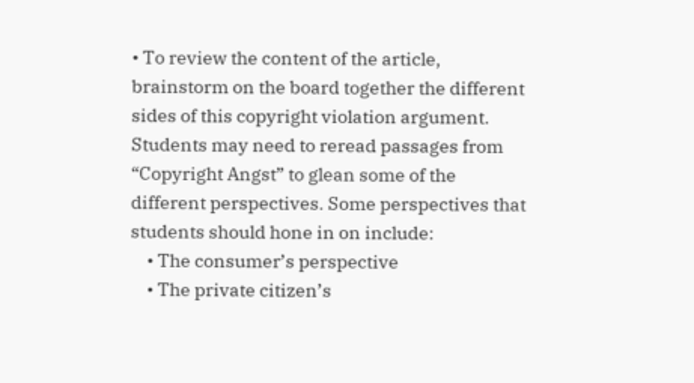• To review the content of the article, brainstorm on the board together the different sides of this copyright violation argument. Students may need to reread passages from “Copyright Angst” to glean some of the different perspectives. Some perspectives that students should hone in on include:
    • The consumer’s perspective
    • The private citizen’s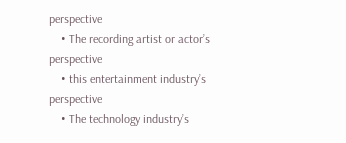perspective
    • The recording artist or actor’s perspective
    • this entertainment industry’s perspective
    • The technology industry’s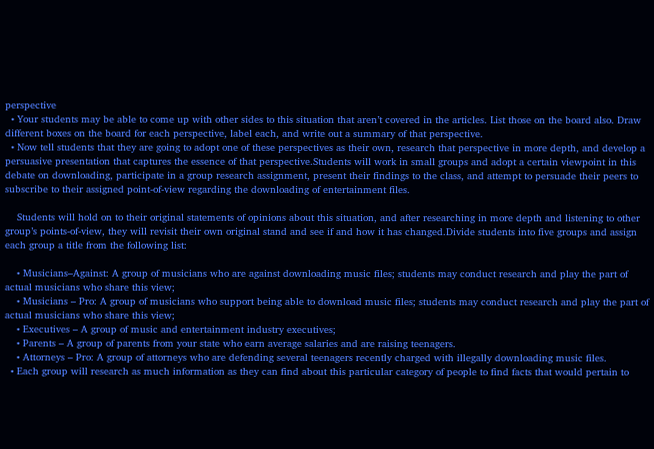perspective
  • Your students may be able to come up with other sides to this situation that aren’t covered in the articles. List those on the board also. Draw different boxes on the board for each perspective, label each, and write out a summary of that perspective.
  • Now tell students that they are going to adopt one of these perspectives as their own, research that perspective in more depth, and develop a persuasive presentation that captures the essence of that perspective.Students will work in small groups and adopt a certain viewpoint in this debate on downloading, participate in a group research assignment, present their findings to the class, and attempt to persuade their peers to subscribe to their assigned point-of-view regarding the downloading of entertainment files.

    Students will hold on to their original statements of opinions about this situation, and after researching in more depth and listening to other group’s points-of-view, they will revisit their own original stand and see if and how it has changed.Divide students into five groups and assign each group a title from the following list:

    • Musicians–Against: A group of musicians who are against downloading music files; students may conduct research and play the part of actual musicians who share this view;
    • Musicians – Pro: A group of musicians who support being able to download music files; students may conduct research and play the part of actual musicians who share this view;
    • Executives – A group of music and entertainment industry executives;
    • Parents – A group of parents from your state who earn average salaries and are raising teenagers.
    • Attorneys – Pro: A group of attorneys who are defending several teenagers recently charged with illegally downloading music files.
  • Each group will research as much information as they can find about this particular category of people to find facts that would pertain to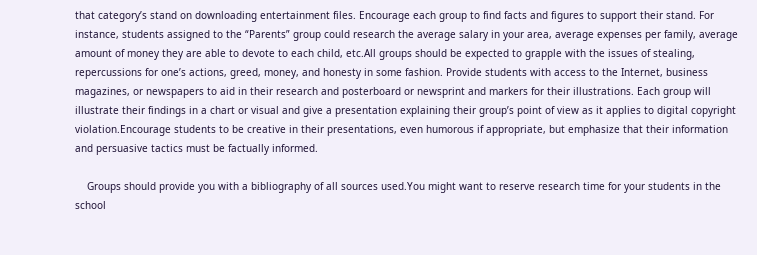that category’s stand on downloading entertainment files. Encourage each group to find facts and figures to support their stand. For instance, students assigned to the “Parents” group could research the average salary in your area, average expenses per family, average amount of money they are able to devote to each child, etc.All groups should be expected to grapple with the issues of stealing, repercussions for one’s actions, greed, money, and honesty in some fashion. Provide students with access to the Internet, business magazines, or newspapers to aid in their research and posterboard or newsprint and markers for their illustrations. Each group will illustrate their findings in a chart or visual and give a presentation explaining their group’s point of view as it applies to digital copyright violation.Encourage students to be creative in their presentations, even humorous if appropriate, but emphasize that their information and persuasive tactics must be factually informed.

    Groups should provide you with a bibliography of all sources used.You might want to reserve research time for your students in the school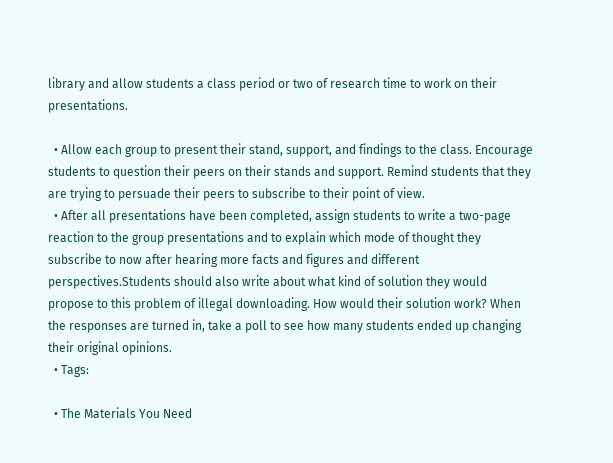library and allow students a class period or two of research time to work on their presentations.

  • Allow each group to present their stand, support, and findings to the class. Encourage students to question their peers on their stands and support. Remind students that they are trying to persuade their peers to subscribe to their point of view.
  • After all presentations have been completed, assign students to write a two-page reaction to the group presentations and to explain which mode of thought they subscribe to now after hearing more facts and figures and different perspectives.Students should also write about what kind of solution they would propose to this problem of illegal downloading. How would their solution work? When the responses are turned in, take a poll to see how many students ended up changing their original opinions.
  • Tags:

  • The Materials You Need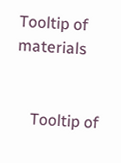Tooltip of materials


    Tooltip of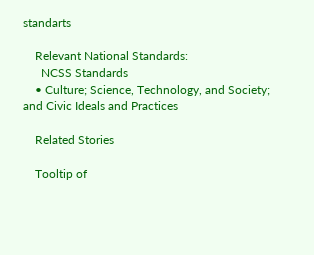standarts

    Relevant National Standards:
      NCSS Standards
    • Culture; Science, Technology, and Society; and Civic Ideals and Practices

    Related Stories

    Tooltip of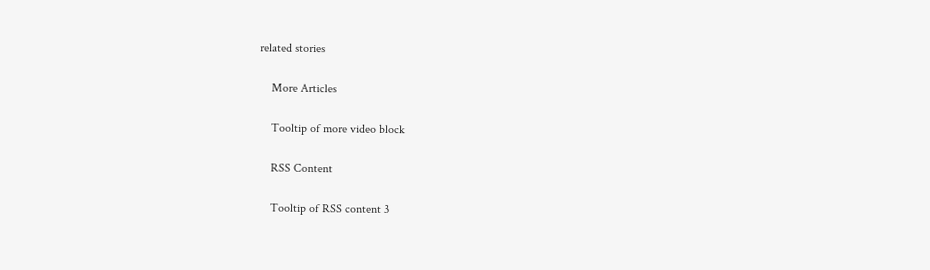related stories

    More Articles

    Tooltip of more video block

    RSS Content

    Tooltip of RSS content 3